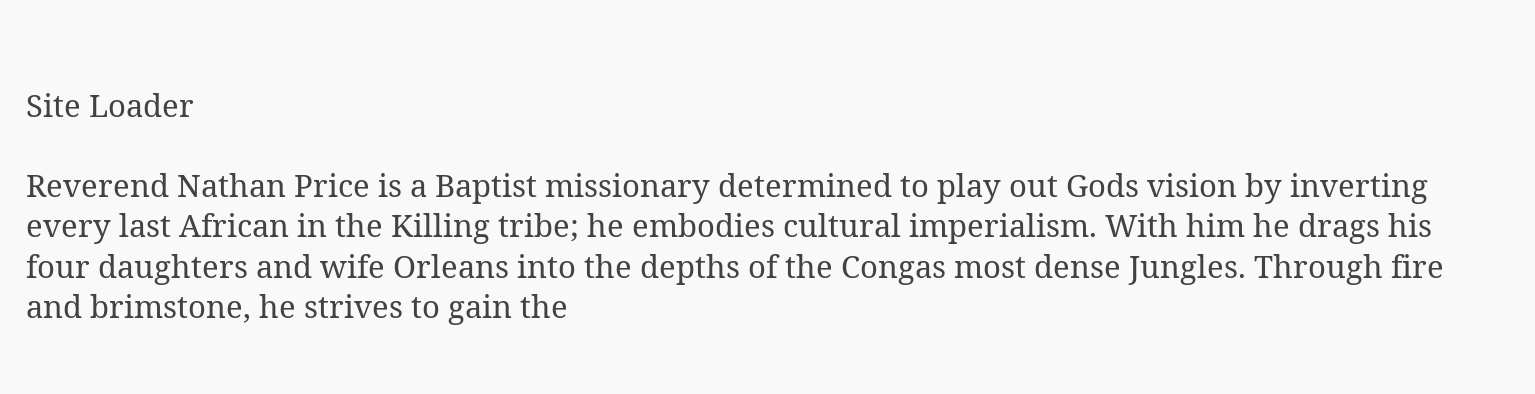Site Loader

Reverend Nathan Price is a Baptist missionary determined to play out Gods vision by inverting every last African in the Killing tribe; he embodies cultural imperialism. With him he drags his four daughters and wife Orleans into the depths of the Congas most dense Jungles. Through fire and brimstone, he strives to gain the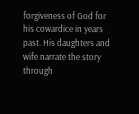forgiveness of God for his cowardice in years past. His daughters and wife narrate the story through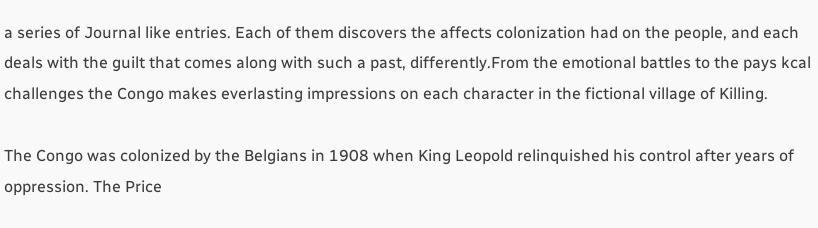a series of Journal like entries. Each of them discovers the affects colonization had on the people, and each deals with the guilt that comes along with such a past, differently.From the emotional battles to the pays kcal challenges the Congo makes everlasting impressions on each character in the fictional village of Killing.

The Congo was colonized by the Belgians in 1908 when King Leopold relinquished his control after years of oppression. The Price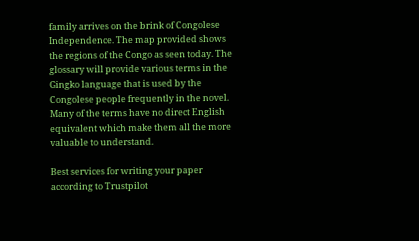family arrives on the brink of Congolese Independence. The map provided shows the regions of the Congo as seen today. The glossary will provide various terms in the Gingko language that is used by the Congolese people frequently in the novel. Many of the terms have no direct English equivalent which make them all the more valuable to understand.

Best services for writing your paper according to Trustpilot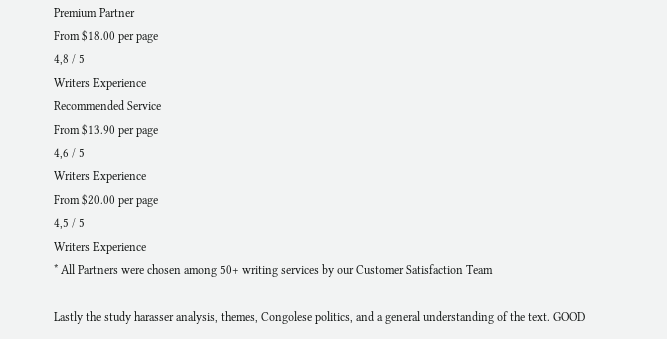Premium Partner
From $18.00 per page
4,8 / 5
Writers Experience
Recommended Service
From $13.90 per page
4,6 / 5
Writers Experience
From $20.00 per page
4,5 / 5
Writers Experience
* All Partners were chosen among 50+ writing services by our Customer Satisfaction Team

Lastly the study harasser analysis, themes, Congolese politics, and a general understanding of the text. GOOD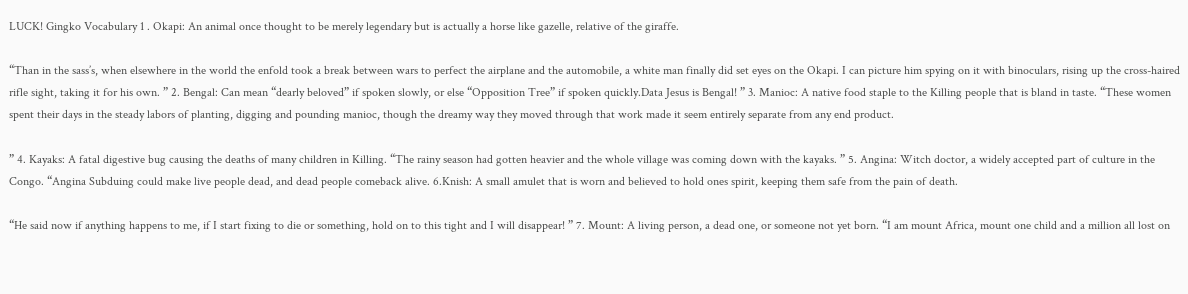LUCK! Gingko Vocabulary 1 . Okapi: An animal once thought to be merely legendary but is actually a horse like gazelle, relative of the giraffe.

“Than in the sass’s, when elsewhere in the world the enfold took a break between wars to perfect the airplane and the automobile, a white man finally did set eyes on the Okapi. I can picture him spying on it with binoculars, rising up the cross-haired rifle sight, taking it for his own. ” 2. Bengal: Can mean “dearly beloved” if spoken slowly, or else “Opposition Tree” if spoken quickly.Data Jesus is Bengal! ” 3. Manioc: A native food staple to the Killing people that is bland in taste. “These women spent their days in the steady labors of planting, digging and pounding manioc, though the dreamy way they moved through that work made it seem entirely separate from any end product.

” 4. Kayaks: A fatal digestive bug causing the deaths of many children in Killing. “The rainy season had gotten heavier and the whole village was coming down with the kayaks. ” 5. Angina: Witch doctor, a widely accepted part of culture in the Congo. “Angina Subduing could make live people dead, and dead people comeback alive. 6.Knish: A small amulet that is worn and believed to hold ones spirit, keeping them safe from the pain of death.

“He said now if anything happens to me, if I start fixing to die or something, hold on to this tight and I will disappear! ” 7. Mount: A living person, a dead one, or someone not yet born. “I am mount Africa, mount one child and a million all lost on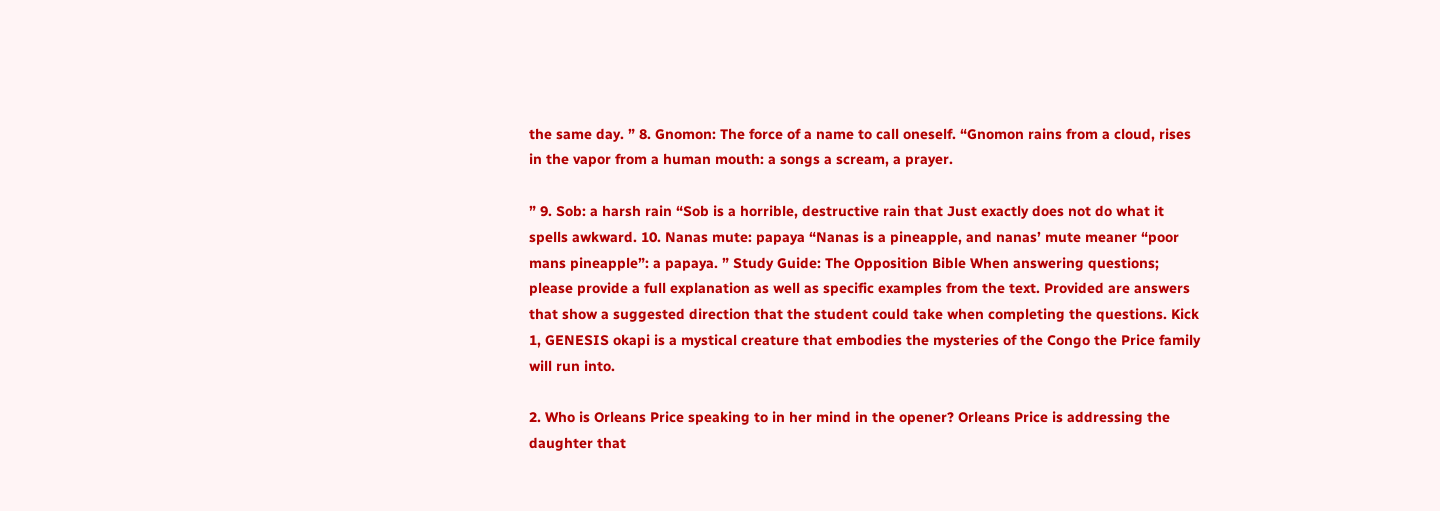the same day. ” 8. Gnomon: The force of a name to call oneself. “Gnomon rains from a cloud, rises in the vapor from a human mouth: a songs a scream, a prayer.

” 9. Sob: a harsh rain “Sob is a horrible, destructive rain that Just exactly does not do what it spells awkward. 10. Nanas mute: papaya “Nanas is a pineapple, and nanas’ mute meaner “poor mans pineapple”: a papaya. ” Study Guide: The Opposition Bible When answering questions; please provide a full explanation as well as specific examples from the text. Provided are answers that show a suggested direction that the student could take when completing the questions. Kick 1, GENESIS okapi is a mystical creature that embodies the mysteries of the Congo the Price family will run into.

2. Who is Orleans Price speaking to in her mind in the opener? Orleans Price is addressing the daughter that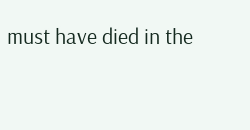must have died in the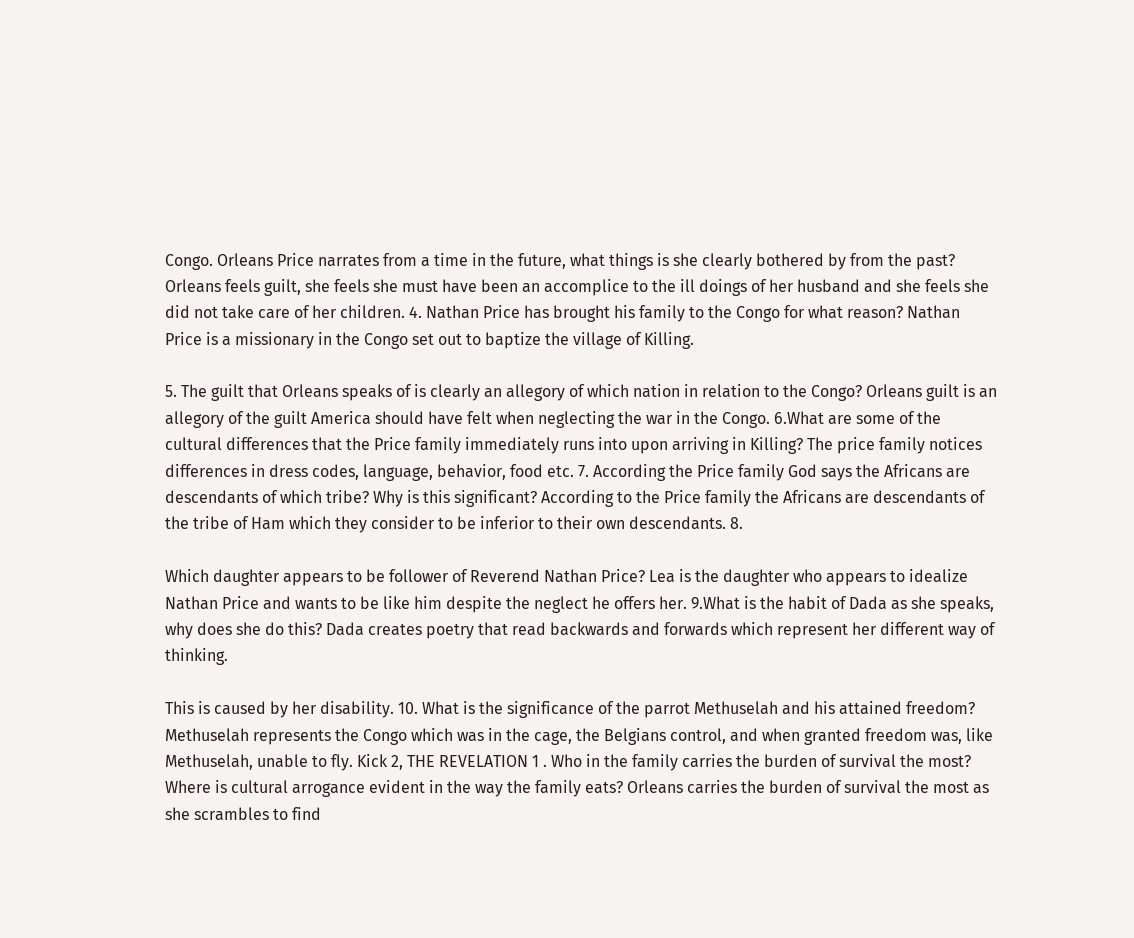Congo. Orleans Price narrates from a time in the future, what things is she clearly bothered by from the past? Orleans feels guilt, she feels she must have been an accomplice to the ill doings of her husband and she feels she did not take care of her children. 4. Nathan Price has brought his family to the Congo for what reason? Nathan Price is a missionary in the Congo set out to baptize the village of Killing.

5. The guilt that Orleans speaks of is clearly an allegory of which nation in relation to the Congo? Orleans guilt is an allegory of the guilt America should have felt when neglecting the war in the Congo. 6.What are some of the cultural differences that the Price family immediately runs into upon arriving in Killing? The price family notices differences in dress codes, language, behavior, food etc. 7. According the Price family God says the Africans are descendants of which tribe? Why is this significant? According to the Price family the Africans are descendants of the tribe of Ham which they consider to be inferior to their own descendants. 8.

Which daughter appears to be follower of Reverend Nathan Price? Lea is the daughter who appears to idealize Nathan Price and wants to be like him despite the neglect he offers her. 9.What is the habit of Dada as she speaks, why does she do this? Dada creates poetry that read backwards and forwards which represent her different way of thinking.

This is caused by her disability. 10. What is the significance of the parrot Methuselah and his attained freedom? Methuselah represents the Congo which was in the cage, the Belgians control, and when granted freedom was, like Methuselah, unable to fly. Kick 2, THE REVELATION 1 . Who in the family carries the burden of survival the most? Where is cultural arrogance evident in the way the family eats? Orleans carries the burden of survival the most as she scrambles to find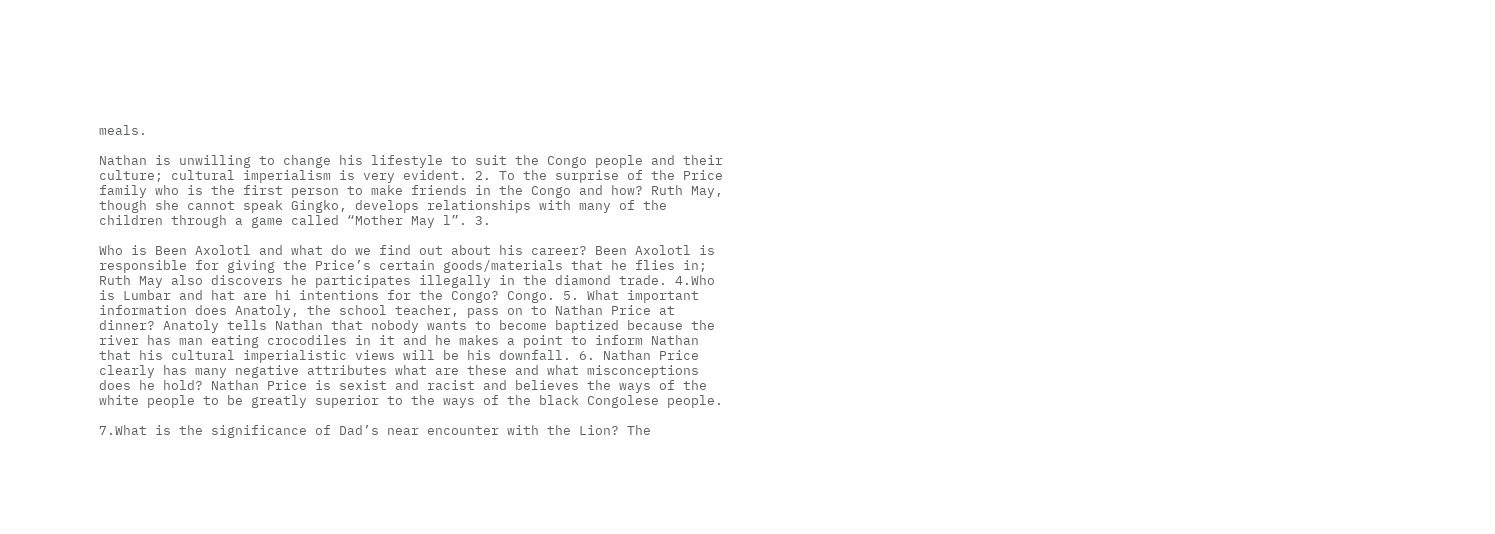meals.

Nathan is unwilling to change his lifestyle to suit the Congo people and their culture; cultural imperialism is very evident. 2. To the surprise of the Price family who is the first person to make friends in the Congo and how? Ruth May, though she cannot speak Gingko, develops relationships with many of the children through a game called “Mother May l”. 3.

Who is Been Axolotl and what do we find out about his career? Been Axolotl is responsible for giving the Price’s certain goods/materials that he flies in; Ruth May also discovers he participates illegally in the diamond trade. 4.Who is Lumbar and hat are hi intentions for the Congo? Congo. 5. What important information does Anatoly, the school teacher, pass on to Nathan Price at dinner? Anatoly tells Nathan that nobody wants to become baptized because the river has man eating crocodiles in it and he makes a point to inform Nathan that his cultural imperialistic views will be his downfall. 6. Nathan Price clearly has many negative attributes what are these and what misconceptions does he hold? Nathan Price is sexist and racist and believes the ways of the white people to be greatly superior to the ways of the black Congolese people.

7.What is the significance of Dad’s near encounter with the Lion? The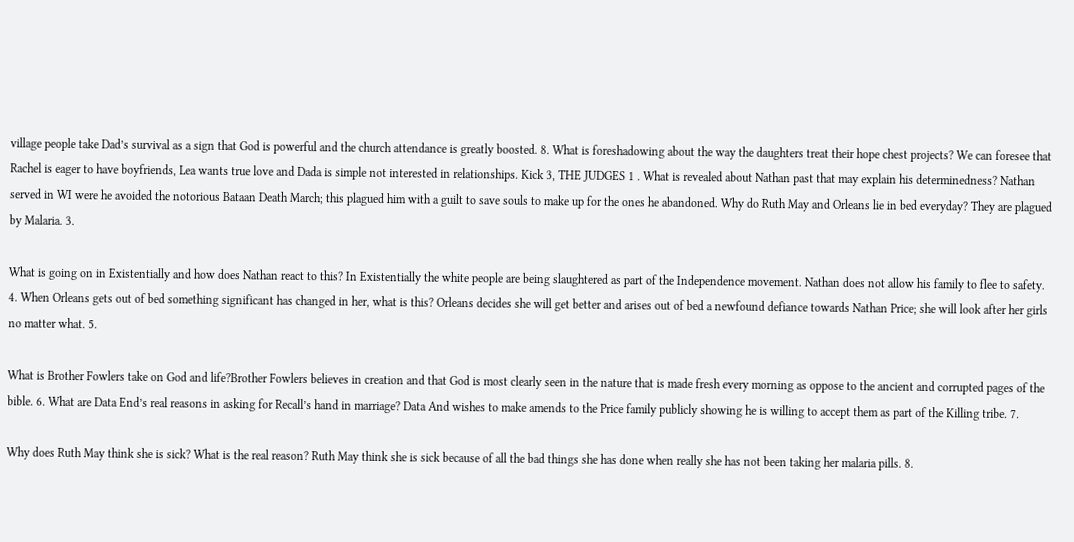village people take Dad’s survival as a sign that God is powerful and the church attendance is greatly boosted. 8. What is foreshadowing about the way the daughters treat their hope chest projects? We can foresee that Rachel is eager to have boyfriends, Lea wants true love and Dada is simple not interested in relationships. Kick 3, THE JUDGES 1 . What is revealed about Nathan past that may explain his determinedness? Nathan served in WI were he avoided the notorious Bataan Death March; this plagued him with a guilt to save souls to make up for the ones he abandoned. Why do Ruth May and Orleans lie in bed everyday? They are plagued by Malaria. 3.

What is going on in Existentially and how does Nathan react to this? In Existentially the white people are being slaughtered as part of the Independence movement. Nathan does not allow his family to flee to safety. 4. When Orleans gets out of bed something significant has changed in her, what is this? Orleans decides she will get better and arises out of bed a newfound defiance towards Nathan Price; she will look after her girls no matter what. 5.

What is Brother Fowlers take on God and life?Brother Fowlers believes in creation and that God is most clearly seen in the nature that is made fresh every morning as oppose to the ancient and corrupted pages of the bible. 6. What are Data End’s real reasons in asking for Recall’s hand in marriage? Data And wishes to make amends to the Price family publicly showing he is willing to accept them as part of the Killing tribe. 7.

Why does Ruth May think she is sick? What is the real reason? Ruth May think she is sick because of all the bad things she has done when really she has not been taking her malaria pills. 8.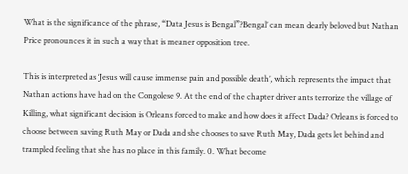What is the significance of the phrase, “Data Jesus is Bengal”?Bengal’ can mean dearly beloved but Nathan Price pronounces it in such a way that is meaner opposition tree.

This is interpreted as ‘Jesus will cause immense pain and possible death’, which represents the impact that Nathan actions have had on the Congolese 9. At the end of the chapter driver ants terrorize the village of Killing, what significant decision is Orleans forced to make and how does it affect Dada? Orleans is forced to choose between saving Ruth May or Dada and she chooses to save Ruth May, Dada gets let behind and trampled feeling that she has no place in this family. 0. What become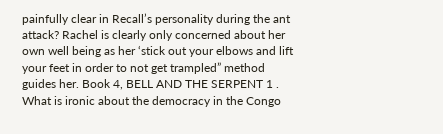painfully clear in Recall’s personality during the ant attack? Rachel is clearly only concerned about her own well being as her ‘stick out your elbows and lift your feet in order to not get trampled” method guides her. Book 4, BELL AND THE SERPENT 1 . What is ironic about the democracy in the Congo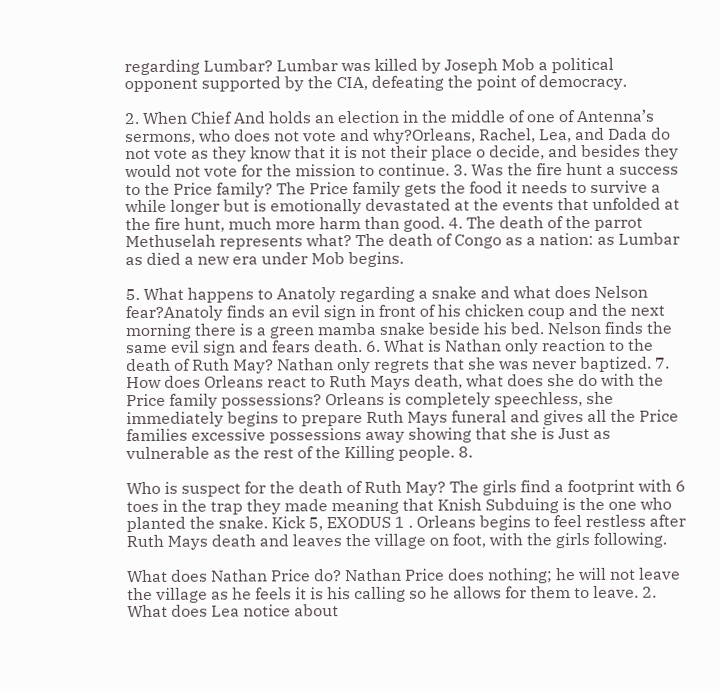regarding Lumbar? Lumbar was killed by Joseph Mob a political opponent supported by the CIA, defeating the point of democracy.

2. When Chief And holds an election in the middle of one of Antenna’s sermons, who does not vote and why?Orleans, Rachel, Lea, and Dada do not vote as they know that it is not their place o decide, and besides they would not vote for the mission to continue. 3. Was the fire hunt a success to the Price family? The Price family gets the food it needs to survive a while longer but is emotionally devastated at the events that unfolded at the fire hunt, much more harm than good. 4. The death of the parrot Methuselah represents what? The death of Congo as a nation: as Lumbar as died a new era under Mob begins.

5. What happens to Anatoly regarding a snake and what does Nelson fear?Anatoly finds an evil sign in front of his chicken coup and the next morning there is a green mamba snake beside his bed. Nelson finds the same evil sign and fears death. 6. What is Nathan only reaction to the death of Ruth May? Nathan only regrets that she was never baptized. 7. How does Orleans react to Ruth Mays death, what does she do with the Price family possessions? Orleans is completely speechless, she immediately begins to prepare Ruth Mays funeral and gives all the Price families excessive possessions away showing that she is Just as vulnerable as the rest of the Killing people. 8.

Who is suspect for the death of Ruth May? The girls find a footprint with 6 toes in the trap they made meaning that Knish Subduing is the one who planted the snake. Kick 5, EXODUS 1 . Orleans begins to feel restless after Ruth Mays death and leaves the village on foot, with the girls following.

What does Nathan Price do? Nathan Price does nothing; he will not leave the village as he feels it is his calling so he allows for them to leave. 2. What does Lea notice about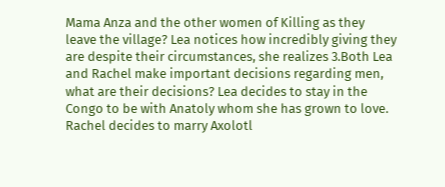Mama Anza and the other women of Killing as they leave the village? Lea notices how incredibly giving they are despite their circumstances, she realizes 3.Both Lea and Rachel make important decisions regarding men, what are their decisions? Lea decides to stay in the Congo to be with Anatoly whom she has grown to love. Rachel decides to marry Axolotl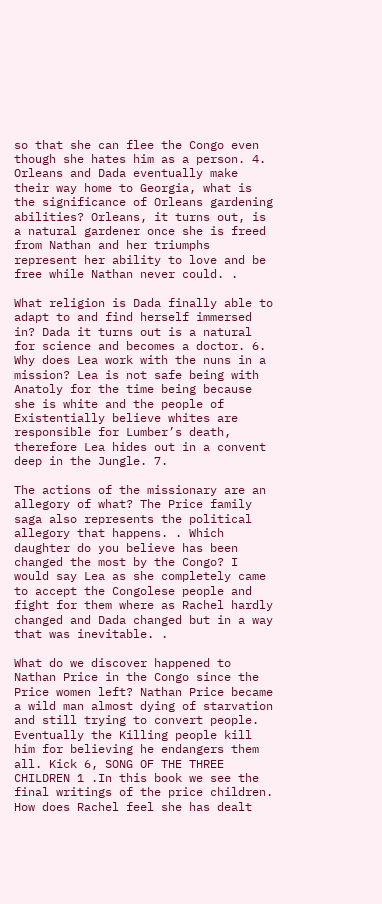so that she can flee the Congo even though she hates him as a person. 4. Orleans and Dada eventually make their way home to Georgia, what is the significance of Orleans gardening abilities? Orleans, it turns out, is a natural gardener once she is freed from Nathan and her triumphs represent her ability to love and be free while Nathan never could. .

What religion is Dada finally able to adapt to and find herself immersed in? Dada it turns out is a natural for science and becomes a doctor. 6. Why does Lea work with the nuns in a mission? Lea is not safe being with Anatoly for the time being because she is white and the people of Existentially believe whites are responsible for Lumber’s death, therefore Lea hides out in a convent deep in the Jungle. 7.

The actions of the missionary are an allegory of what? The Price family saga also represents the political allegory that happens. . Which daughter do you believe has been changed the most by the Congo? I would say Lea as she completely came to accept the Congolese people and fight for them where as Rachel hardly changed and Dada changed but in a way that was inevitable. .

What do we discover happened to Nathan Price in the Congo since the Price women left? Nathan Price became a wild man almost dying of starvation and still trying to convert people. Eventually the Killing people kill him for believing he endangers them all. Kick 6, SONG OF THE THREE CHILDREN 1 .In this book we see the final writings of the price children. How does Rachel feel she has dealt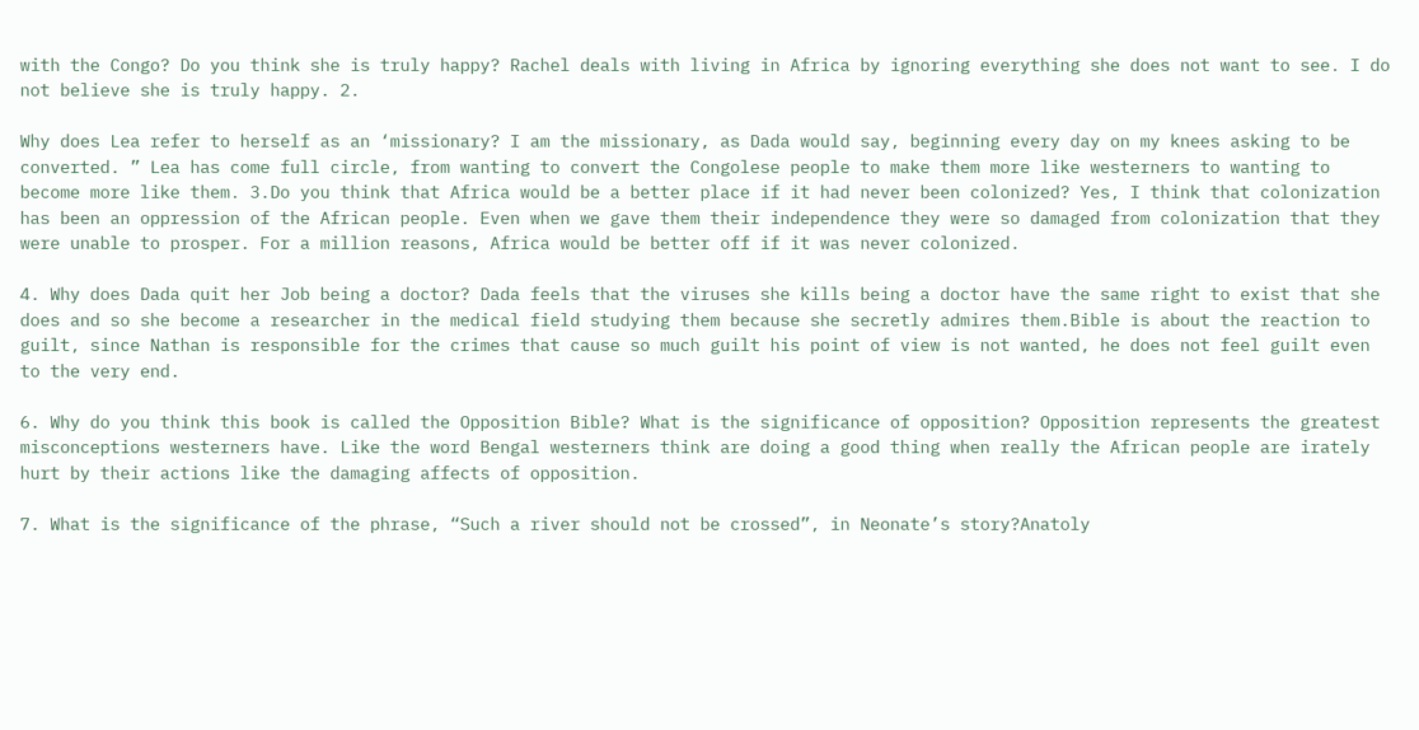with the Congo? Do you think she is truly happy? Rachel deals with living in Africa by ignoring everything she does not want to see. I do not believe she is truly happy. 2.

Why does Lea refer to herself as an ‘missionary? I am the missionary, as Dada would say, beginning every day on my knees asking to be converted. ” Lea has come full circle, from wanting to convert the Congolese people to make them more like westerners to wanting to become more like them. 3.Do you think that Africa would be a better place if it had never been colonized? Yes, I think that colonization has been an oppression of the African people. Even when we gave them their independence they were so damaged from colonization that they were unable to prosper. For a million reasons, Africa would be better off if it was never colonized.

4. Why does Dada quit her Job being a doctor? Dada feels that the viruses she kills being a doctor have the same right to exist that she does and so she become a researcher in the medical field studying them because she secretly admires them.Bible is about the reaction to guilt, since Nathan is responsible for the crimes that cause so much guilt his point of view is not wanted, he does not feel guilt even to the very end.

6. Why do you think this book is called the Opposition Bible? What is the significance of opposition? Opposition represents the greatest misconceptions westerners have. Like the word Bengal westerners think are doing a good thing when really the African people are irately hurt by their actions like the damaging affects of opposition.

7. What is the significance of the phrase, “Such a river should not be crossed”, in Neonate’s story?Anatoly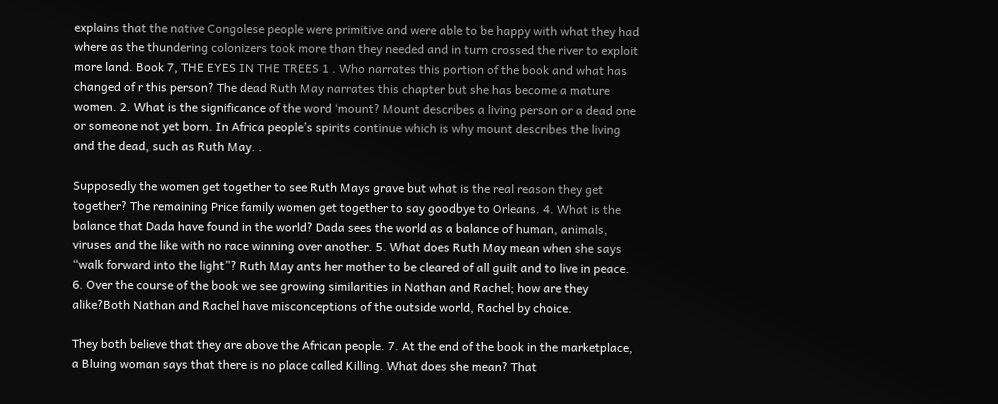explains that the native Congolese people were primitive and were able to be happy with what they had where as the thundering colonizers took more than they needed and in turn crossed the river to exploit more land. Book 7, THE EYES IN THE TREES 1 . Who narrates this portion of the book and what has changed of r this person? The dead Ruth May narrates this chapter but she has become a mature women. 2. What is the significance of the word ‘mount? Mount describes a living person or a dead one or someone not yet born. In Africa people’s spirits continue which is why mount describes the living and the dead, such as Ruth May. .

Supposedly the women get together to see Ruth Mays grave but what is the real reason they get together? The remaining Price family women get together to say goodbye to Orleans. 4. What is the balance that Dada have found in the world? Dada sees the world as a balance of human, animals, viruses and the like with no race winning over another. 5. What does Ruth May mean when she says “walk forward into the light”? Ruth May ants her mother to be cleared of all guilt and to live in peace. 6. Over the course of the book we see growing similarities in Nathan and Rachel; how are they alike?Both Nathan and Rachel have misconceptions of the outside world, Rachel by choice.

They both believe that they are above the African people. 7. At the end of the book in the marketplace, a Bluing woman says that there is no place called Killing. What does she mean? That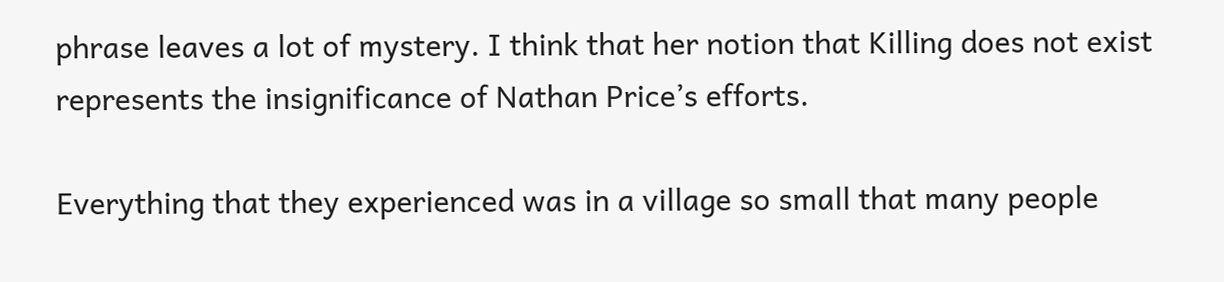phrase leaves a lot of mystery. I think that her notion that Killing does not exist represents the insignificance of Nathan Price’s efforts.

Everything that they experienced was in a village so small that many people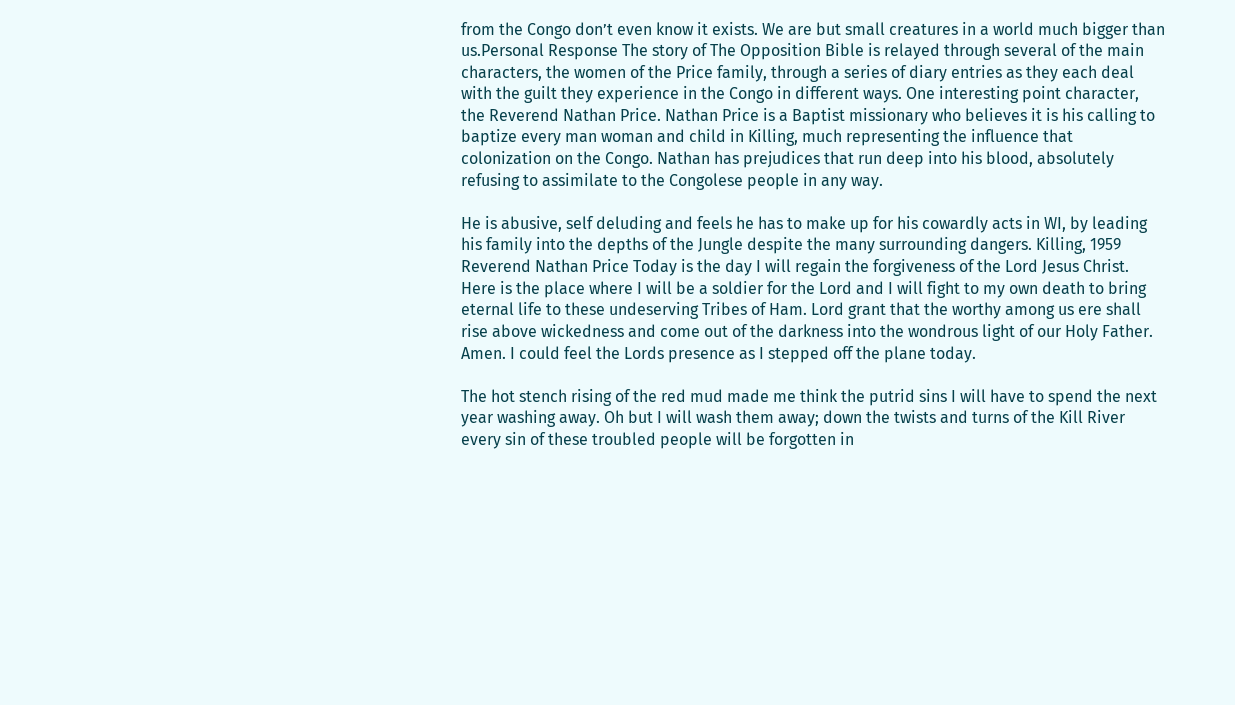from the Congo don’t even know it exists. We are but small creatures in a world much bigger than us.Personal Response The story of The Opposition Bible is relayed through several of the main characters, the women of the Price family, through a series of diary entries as they each deal with the guilt they experience in the Congo in different ways. One interesting point character, the Reverend Nathan Price. Nathan Price is a Baptist missionary who believes it is his calling to baptize every man woman and child in Killing, much representing the influence that colonization on the Congo. Nathan has prejudices that run deep into his blood, absolutely refusing to assimilate to the Congolese people in any way.

He is abusive, self deluding and feels he has to make up for his cowardly acts in WI, by leading his family into the depths of the Jungle despite the many surrounding dangers. Killing, 1959 Reverend Nathan Price Today is the day I will regain the forgiveness of the Lord Jesus Christ. Here is the place where I will be a soldier for the Lord and I will fight to my own death to bring eternal life to these undeserving Tribes of Ham. Lord grant that the worthy among us ere shall rise above wickedness and come out of the darkness into the wondrous light of our Holy Father. Amen. I could feel the Lords presence as I stepped off the plane today.

The hot stench rising of the red mud made me think the putrid sins I will have to spend the next year washing away. Oh but I will wash them away; down the twists and turns of the Kill River every sin of these troubled people will be forgotten in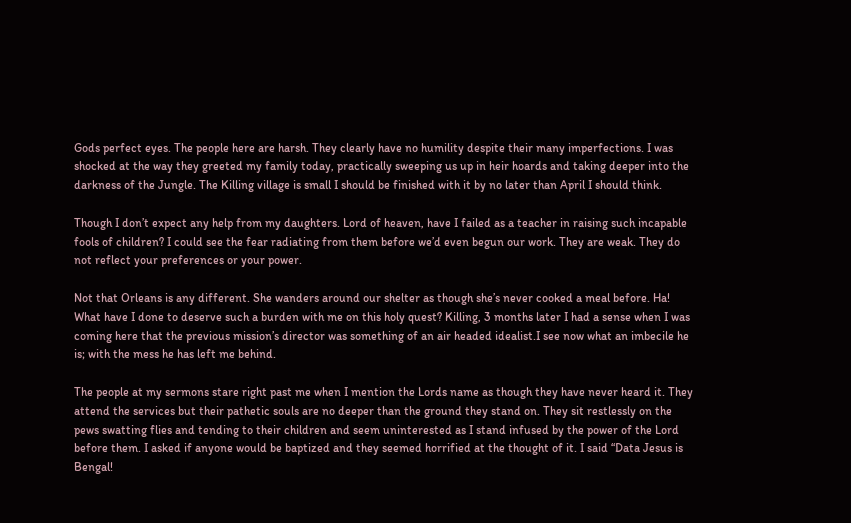Gods perfect eyes. The people here are harsh. They clearly have no humility despite their many imperfections. I was shocked at the way they greeted my family today, practically sweeping us up in heir hoards and taking deeper into the darkness of the Jungle. The Killing village is small I should be finished with it by no later than April I should think.

Though I don’t expect any help from my daughters. Lord of heaven, have I failed as a teacher in raising such incapable fools of children? I could see the fear radiating from them before we’d even begun our work. They are weak. They do not reflect your preferences or your power.

Not that Orleans is any different. She wanders around our shelter as though she’s never cooked a meal before. Ha! What have I done to deserve such a burden with me on this holy quest? Killing, 3 months later I had a sense when I was coming here that the previous mission’s director was something of an air headed idealist.I see now what an imbecile he is; with the mess he has left me behind.

The people at my sermons stare right past me when I mention the Lords name as though they have never heard it. They attend the services but their pathetic souls are no deeper than the ground they stand on. They sit restlessly on the pews swatting flies and tending to their children and seem uninterested as I stand infused by the power of the Lord before them. I asked if anyone would be baptized and they seemed horrified at the thought of it. I said “Data Jesus is Bengal!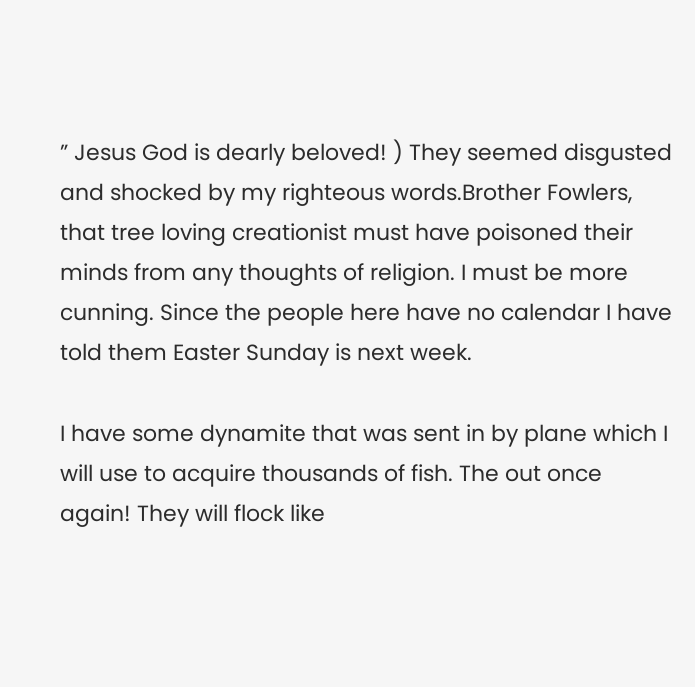” Jesus God is dearly beloved! ) They seemed disgusted and shocked by my righteous words.Brother Fowlers, that tree loving creationist must have poisoned their minds from any thoughts of religion. I must be more cunning. Since the people here have no calendar I have told them Easter Sunday is next week.

I have some dynamite that was sent in by plane which I will use to acquire thousands of fish. The out once again! They will flock like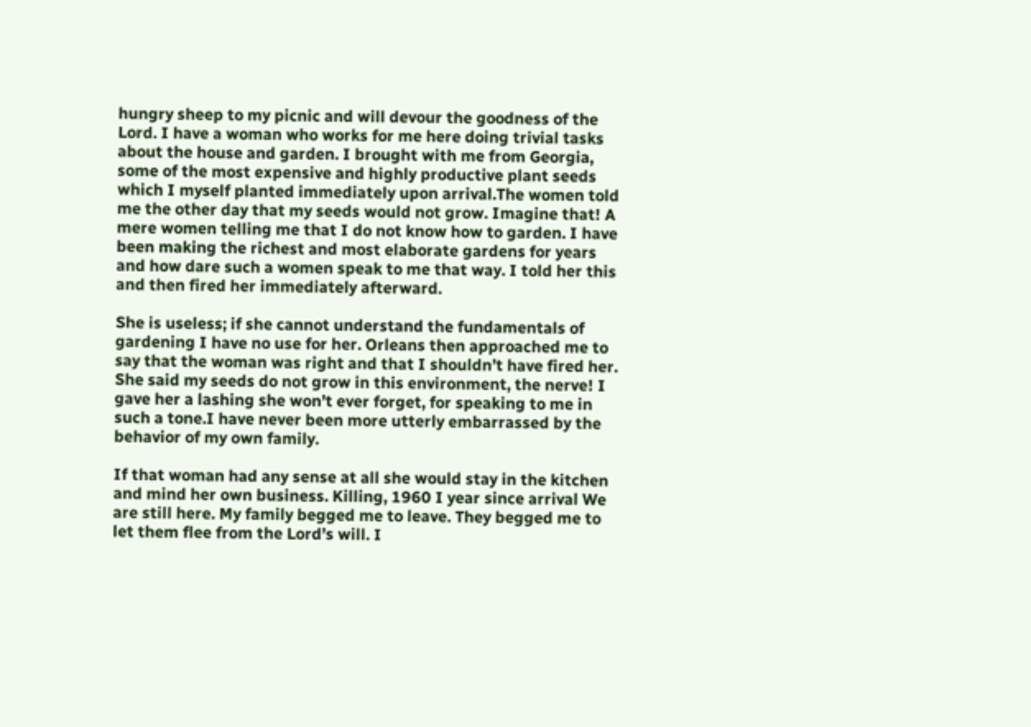hungry sheep to my picnic and will devour the goodness of the Lord. I have a woman who works for me here doing trivial tasks about the house and garden. I brought with me from Georgia, some of the most expensive and highly productive plant seeds which I myself planted immediately upon arrival.The women told me the other day that my seeds would not grow. Imagine that! A mere women telling me that I do not know how to garden. I have been making the richest and most elaborate gardens for years and how dare such a women speak to me that way. I told her this and then fired her immediately afterward.

She is useless; if she cannot understand the fundamentals of gardening I have no use for her. Orleans then approached me to say that the woman was right and that I shouldn’t have fired her. She said my seeds do not grow in this environment, the nerve! I gave her a lashing she won’t ever forget, for speaking to me in such a tone.I have never been more utterly embarrassed by the behavior of my own family.

If that woman had any sense at all she would stay in the kitchen and mind her own business. Killing, 1960 I year since arrival We are still here. My family begged me to leave. They begged me to let them flee from the Lord’s will. I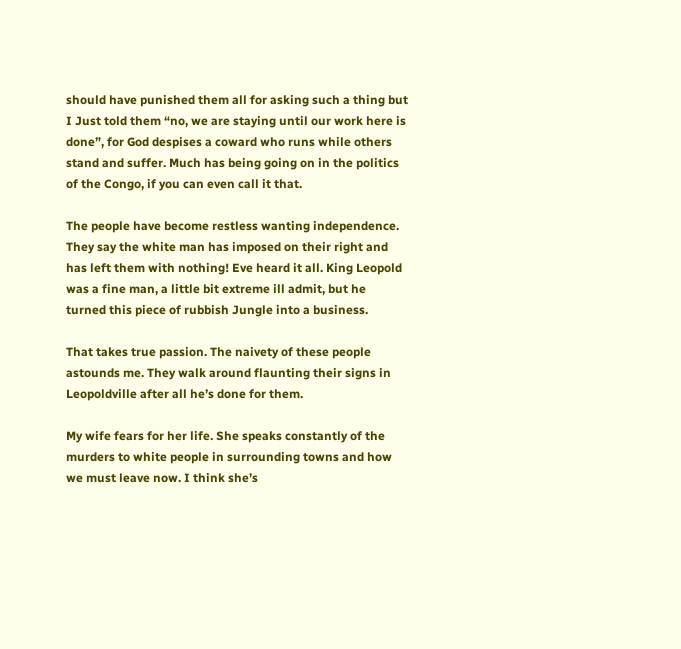should have punished them all for asking such a thing but I Just told them “no, we are staying until our work here is done”, for God despises a coward who runs while others stand and suffer. Much has being going on in the politics of the Congo, if you can even call it that.

The people have become restless wanting independence. They say the white man has imposed on their right and has left them with nothing! Eve heard it all. King Leopold was a fine man, a little bit extreme ill admit, but he turned this piece of rubbish Jungle into a business.

That takes true passion. The naivety of these people astounds me. They walk around flaunting their signs in Leopoldville after all he’s done for them.

My wife fears for her life. She speaks constantly of the murders to white people in surrounding towns and how we must leave now. I think she’s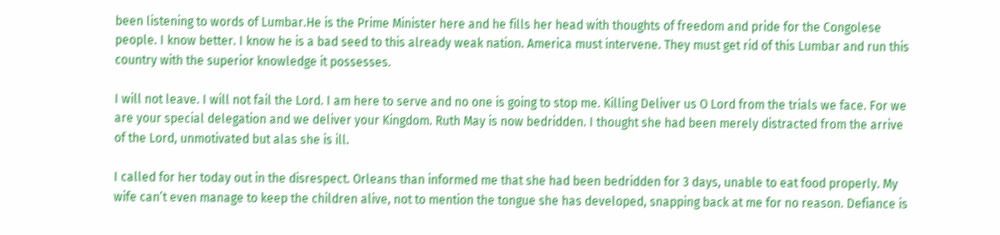been listening to words of Lumbar.He is the Prime Minister here and he fills her head with thoughts of freedom and pride for the Congolese people. I know better. I know he is a bad seed to this already weak nation. America must intervene. They must get rid of this Lumbar and run this country with the superior knowledge it possesses.

I will not leave. I will not fail the Lord. I am here to serve and no one is going to stop me. Killing Deliver us O Lord from the trials we face. For we are your special delegation and we deliver your Kingdom. Ruth May is now bedridden. I thought she had been merely distracted from the arrive of the Lord, unmotivated but alas she is ill.

I called for her today out in the disrespect. Orleans than informed me that she had been bedridden for 3 days, unable to eat food properly. My wife can’t even manage to keep the children alive, not to mention the tongue she has developed, snapping back at me for no reason. Defiance is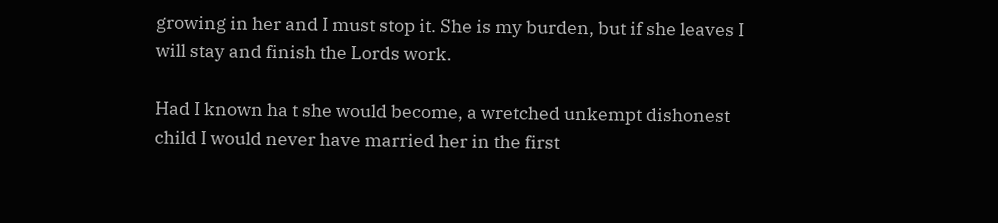growing in her and I must stop it. She is my burden, but if she leaves I will stay and finish the Lords work.

Had I known ha t she would become, a wretched unkempt dishonest child I would never have married her in the first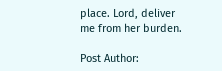place. Lord, deliver me from her burden.

Post Author: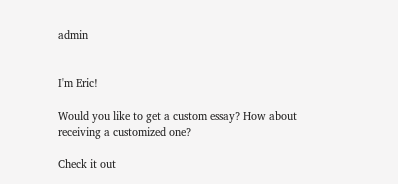admin


I'm Eric!

Would you like to get a custom essay? How about receiving a customized one?

Check it out